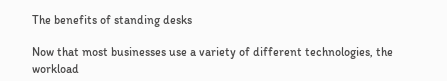The benefits of standing desks

Now that most businesses use a variety of different technologies, the workload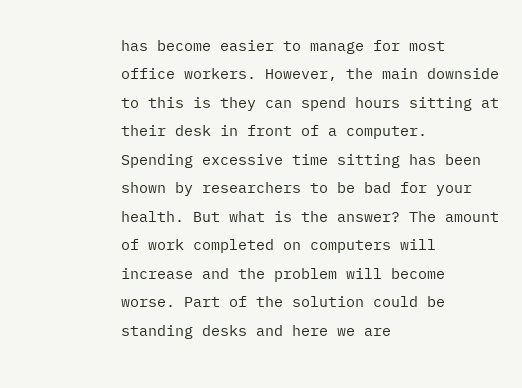has become easier to manage for most office workers. However, the main downside to this is they can spend hours sitting at their desk in front of a computer. Spending excessive time sitting has been shown by researchers to be bad for your health. But what is the answer? The amount of work completed on computers will increase and the problem will become worse. Part of the solution could be standing desks and here we are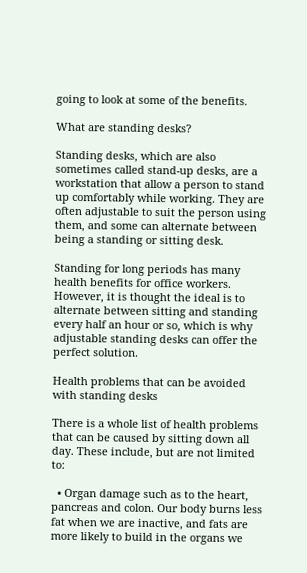going to look at some of the benefits.

What are standing desks?

Standing desks, which are also sometimes called stand-up desks, are a workstation that allow a person to stand up comfortably while working. They are often adjustable to suit the person using them, and some can alternate between being a standing or sitting desk.

Standing for long periods has many health benefits for office workers. However, it is thought the ideal is to alternate between sitting and standing every half an hour or so, which is why adjustable standing desks can offer the perfect solution.

Health problems that can be avoided with standing desks

There is a whole list of health problems that can be caused by sitting down all day. These include, but are not limited to:

  • Organ damage such as to the heart, pancreas and colon. Our body burns less fat when we are inactive, and fats are more likely to build in the organs we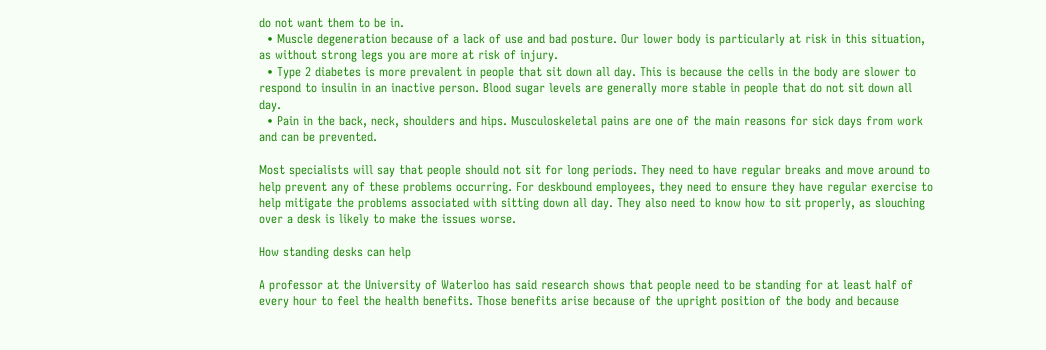do not want them to be in.
  • Muscle degeneration because of a lack of use and bad posture. Our lower body is particularly at risk in this situation, as without strong legs you are more at risk of injury.
  • Type 2 diabetes is more prevalent in people that sit down all day. This is because the cells in the body are slower to respond to insulin in an inactive person. Blood sugar levels are generally more stable in people that do not sit down all day.
  • Pain in the back, neck, shoulders and hips. Musculoskeletal pains are one of the main reasons for sick days from work and can be prevented.

Most specialists will say that people should not sit for long periods. They need to have regular breaks and move around to help prevent any of these problems occurring. For deskbound employees, they need to ensure they have regular exercise to help mitigate the problems associated with sitting down all day. They also need to know how to sit properly, as slouching over a desk is likely to make the issues worse.

How standing desks can help

A professor at the University of Waterloo has said research shows that people need to be standing for at least half of every hour to feel the health benefits. Those benefits arise because of the upright position of the body and because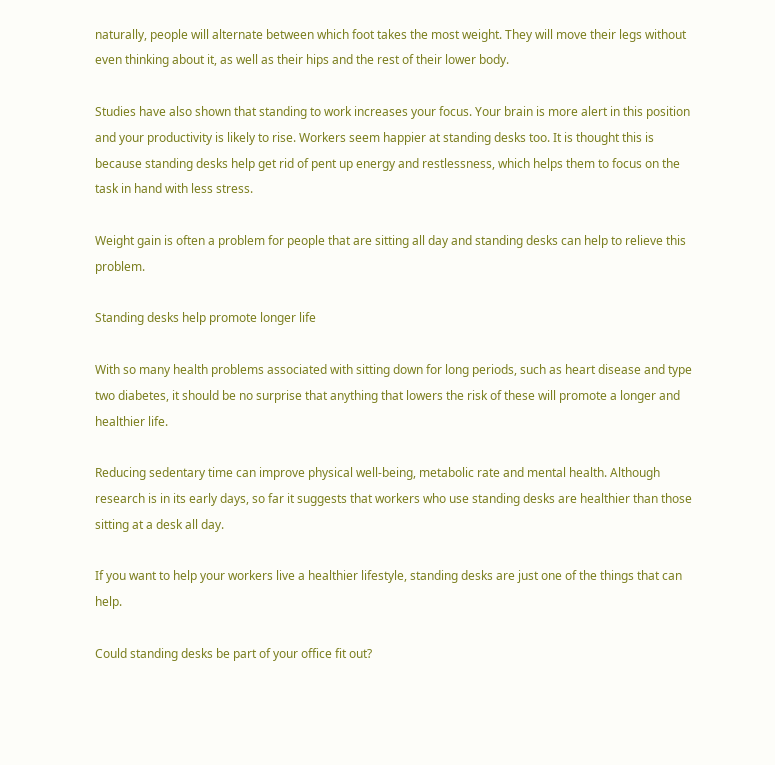naturally, people will alternate between which foot takes the most weight. They will move their legs without even thinking about it, as well as their hips and the rest of their lower body.

Studies have also shown that standing to work increases your focus. Your brain is more alert in this position and your productivity is likely to rise. Workers seem happier at standing desks too. It is thought this is because standing desks help get rid of pent up energy and restlessness, which helps them to focus on the task in hand with less stress.

Weight gain is often a problem for people that are sitting all day and standing desks can help to relieve this problem.

Standing desks help promote longer life

With so many health problems associated with sitting down for long periods, such as heart disease and type two diabetes, it should be no surprise that anything that lowers the risk of these will promote a longer and healthier life.

Reducing sedentary time can improve physical well-being, metabolic rate and mental health. Although research is in its early days, so far it suggests that workers who use standing desks are healthier than those sitting at a desk all day.

If you want to help your workers live a healthier lifestyle, standing desks are just one of the things that can help.

Could standing desks be part of your office fit out?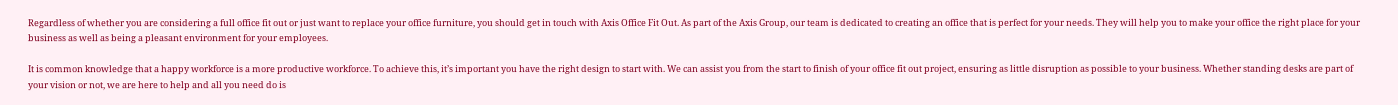Regardless of whether you are considering a full office fit out or just want to replace your office furniture, you should get in touch with Axis Office Fit Out. As part of the Axis Group, our team is dedicated to creating an office that is perfect for your needs. They will help you to make your office the right place for your business as well as being a pleasant environment for your employees.

It is common knowledge that a happy workforce is a more productive workforce. To achieve this, it’s important you have the right design to start with. We can assist you from the start to finish of your office fit out project, ensuring as little disruption as possible to your business. Whether standing desks are part of your vision or not, we are here to help and all you need do is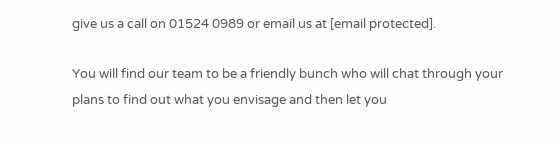give us a call on 01524 0989 or email us at [email protected].

You will find our team to be a friendly bunch who will chat through your plans to find out what you envisage and then let you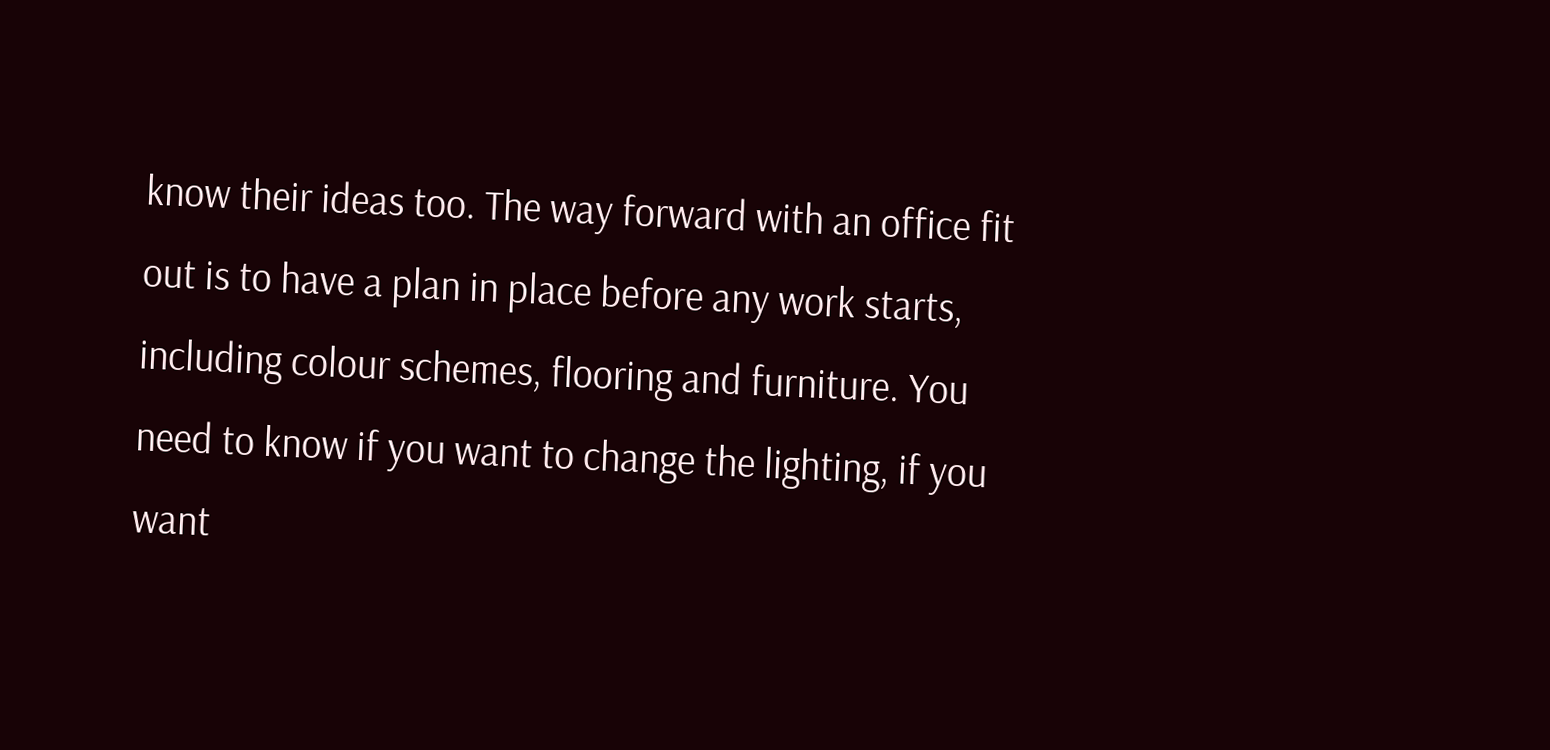know their ideas too. The way forward with an office fit out is to have a plan in place before any work starts, including colour schemes, flooring and furniture. You need to know if you want to change the lighting, if you want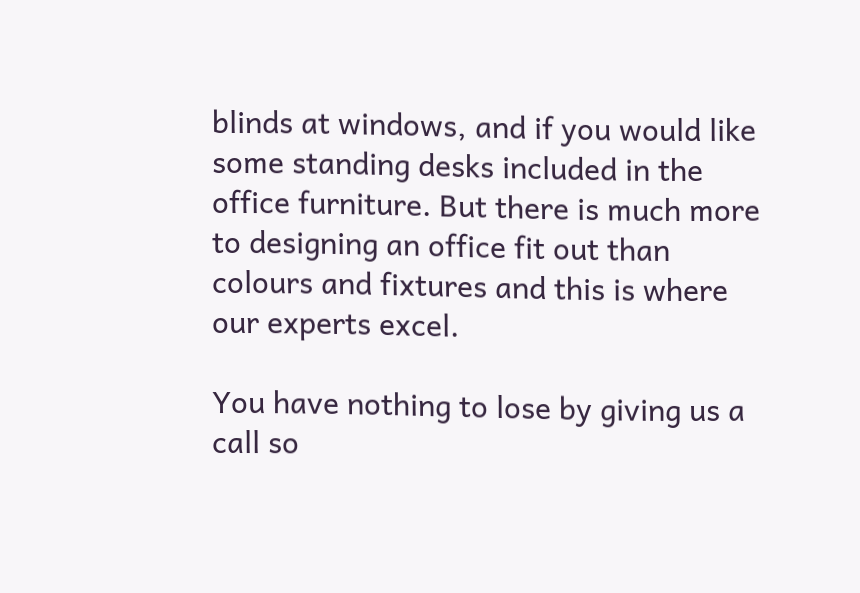blinds at windows, and if you would like some standing desks included in the office furniture. But there is much more to designing an office fit out than colours and fixtures and this is where our experts excel.

You have nothing to lose by giving us a call so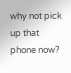why not pick up that phone now?